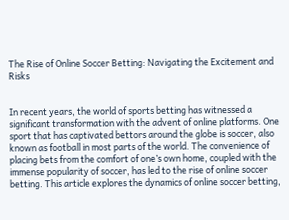The Rise of Online Soccer Betting: Navigating the Excitement and Risks


In recent years, the world of sports betting has witnessed a significant transformation with the advent of online platforms. One sport that has captivated bettors around the globe is soccer, also known as football in most parts of the world. The convenience of placing bets from the comfort of one’s own home, coupled with the immense popularity of soccer, has led to the rise of online soccer betting. This article explores the dynamics of online soccer betting,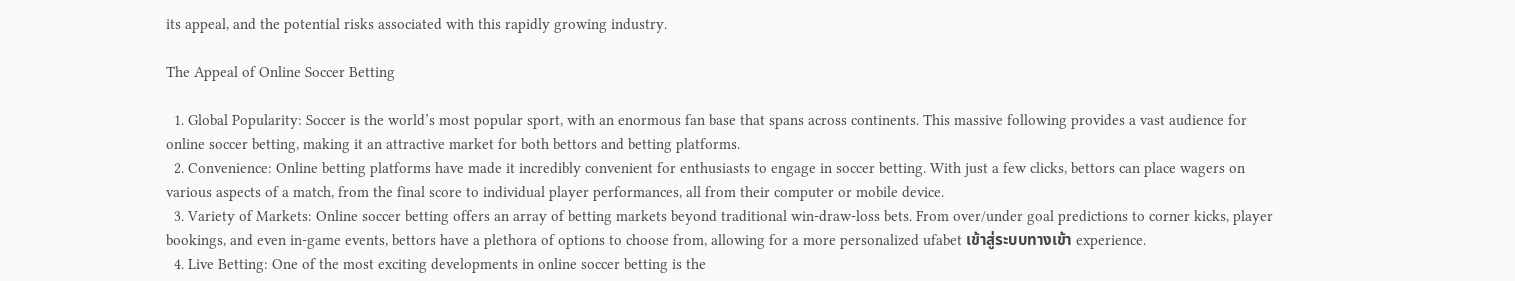its appeal, and the potential risks associated with this rapidly growing industry.

The Appeal of Online Soccer Betting

  1. Global Popularity: Soccer is the world’s most popular sport, with an enormous fan base that spans across continents. This massive following provides a vast audience for online soccer betting, making it an attractive market for both bettors and betting platforms.
  2. Convenience: Online betting platforms have made it incredibly convenient for enthusiasts to engage in soccer betting. With just a few clicks, bettors can place wagers on various aspects of a match, from the final score to individual player performances, all from their computer or mobile device.
  3. Variety of Markets: Online soccer betting offers an array of betting markets beyond traditional win-draw-loss bets. From over/under goal predictions to corner kicks, player bookings, and even in-game events, bettors have a plethora of options to choose from, allowing for a more personalized ufabet เข้าสู่ระบบทางเข้า experience.
  4. Live Betting: One of the most exciting developments in online soccer betting is the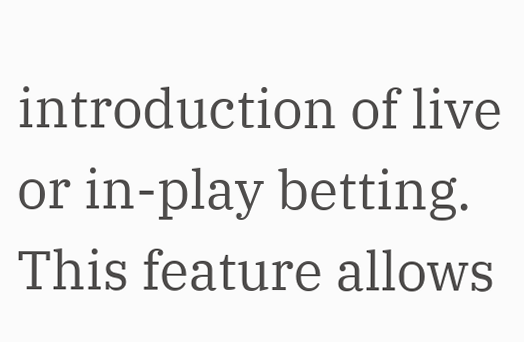introduction of live or in-play betting. This feature allows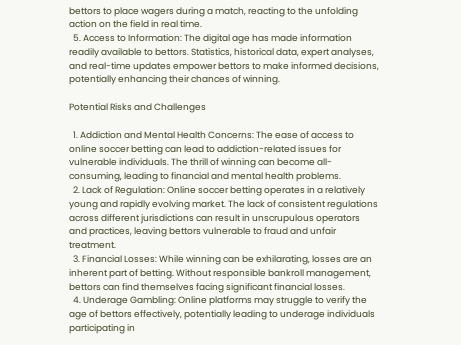bettors to place wagers during a match, reacting to the unfolding action on the field in real time.
  5. Access to Information: The digital age has made information readily available to bettors. Statistics, historical data, expert analyses, and real-time updates empower bettors to make informed decisions, potentially enhancing their chances of winning.

Potential Risks and Challenges

  1. Addiction and Mental Health Concerns: The ease of access to online soccer betting can lead to addiction-related issues for vulnerable individuals. The thrill of winning can become all-consuming, leading to financial and mental health problems.
  2. Lack of Regulation: Online soccer betting operates in a relatively young and rapidly evolving market. The lack of consistent regulations across different jurisdictions can result in unscrupulous operators and practices, leaving bettors vulnerable to fraud and unfair treatment.
  3. Financial Losses: While winning can be exhilarating, losses are an inherent part of betting. Without responsible bankroll management, bettors can find themselves facing significant financial losses.
  4. Underage Gambling: Online platforms may struggle to verify the age of bettors effectively, potentially leading to underage individuals participating in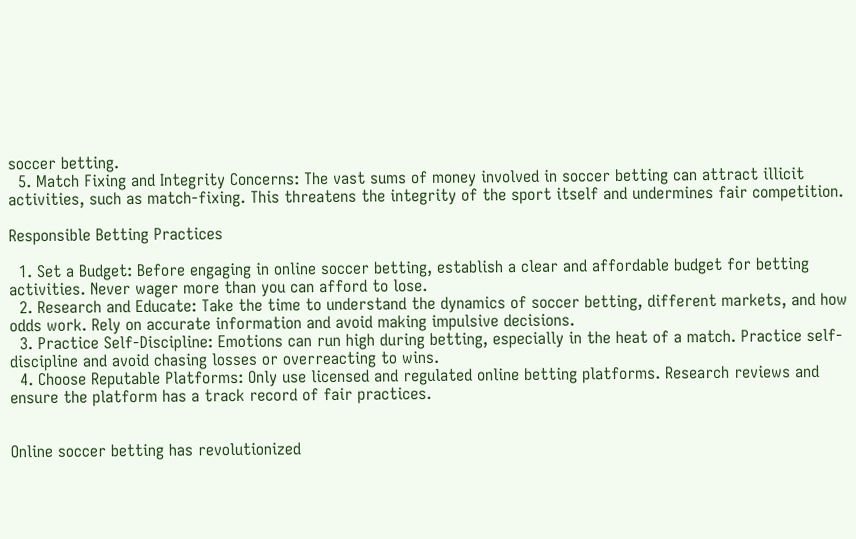soccer betting.
  5. Match Fixing and Integrity Concerns: The vast sums of money involved in soccer betting can attract illicit activities, such as match-fixing. This threatens the integrity of the sport itself and undermines fair competition.

Responsible Betting Practices

  1. Set a Budget: Before engaging in online soccer betting, establish a clear and affordable budget for betting activities. Never wager more than you can afford to lose.
  2. Research and Educate: Take the time to understand the dynamics of soccer betting, different markets, and how odds work. Rely on accurate information and avoid making impulsive decisions.
  3. Practice Self-Discipline: Emotions can run high during betting, especially in the heat of a match. Practice self-discipline and avoid chasing losses or overreacting to wins.
  4. Choose Reputable Platforms: Only use licensed and regulated online betting platforms. Research reviews and ensure the platform has a track record of fair practices.


Online soccer betting has revolutionized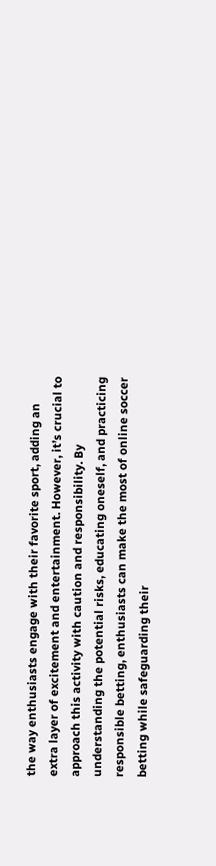the way enthusiasts engage with their favorite sport, adding an extra layer of excitement and entertainment. However, it’s crucial to approach this activity with caution and responsibility. By understanding the potential risks, educating oneself, and practicing responsible betting, enthusiasts can make the most of online soccer betting while safeguarding their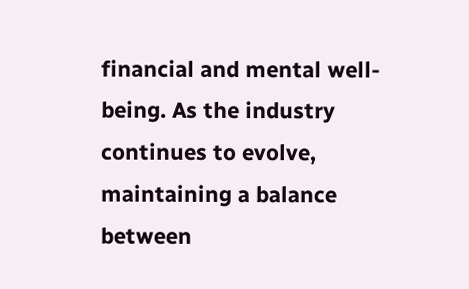financial and mental well-being. As the industry continues to evolve, maintaining a balance between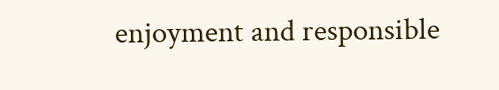enjoyment and responsible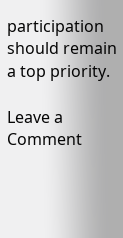participation should remain a top priority.

Leave a Comment